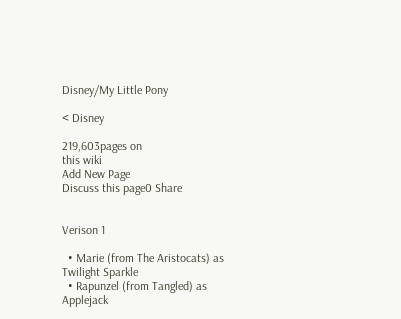Disney/My Little Pony

< Disney

219,603pages on
this wiki
Add New Page
Discuss this page0 Share


Verison 1

  • Marie (from The Aristocats) as Twilight Sparkle
  • Rapunzel (from Tangled) as Applejack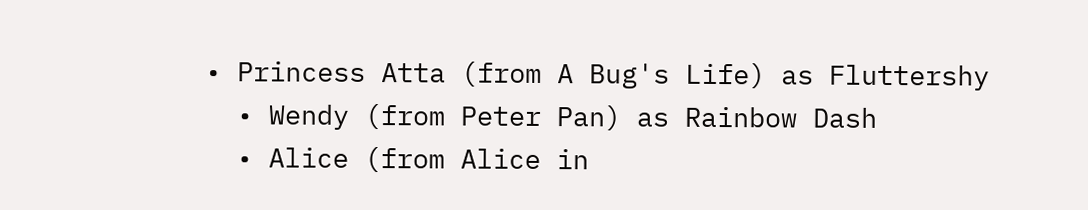• Princess Atta (from A Bug's Life) as Fluttershy
  • Wendy (from Peter Pan) as Rainbow Dash
  • Alice (from Alice in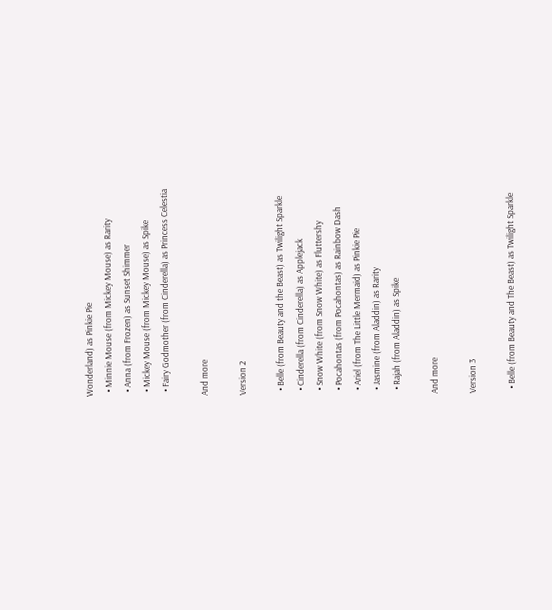Wonderland) as Pinkie Pie
  • Minnie Mouse (from Mickey Mouse) as Rarity
  • Anna (from Frozen) as Sunset Shimmer
  • Mickey Mouse (from Mickey Mouse) as Spike
  • Fairy Godmother (from Cinderella) as Princess Celestia

And more

Version 2

  • Belle (from Beauty and the Beast) as Twilight Sparkle
  • Cinderella (from Cinderella) as Applejack
  • Snow White (from Snow White) as Fluttershy
  • Pocahontas (from Pocahontas) as Rainbow Dash
  • Ariel (from The Little Mermaid) as Pinkie Pie
  • Jasmine (from Aladdin) as Rarity
  • Rajah (from Aladdin) as Spike

And more

Version 3

  • Belle (from Beauty and The Beast) as Twilight Sparkle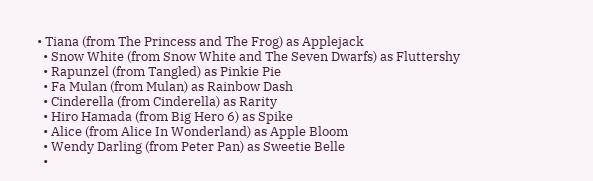• Tiana (from The Princess and The Frog) as Applejack
  • Snow White (from Snow White and The Seven Dwarfs) as Fluttershy
  • Rapunzel (from Tangled) as Pinkie Pie
  • Fa Mulan (from Mulan) as Rainbow Dash
  • Cinderella (from Cinderella) as Rarity
  • Hiro Hamada (from Big Hero 6) as Spike
  • Alice (from Alice In Wonderland) as Apple Bloom
  • Wendy Darling (from Peter Pan) as Sweetie Belle
  •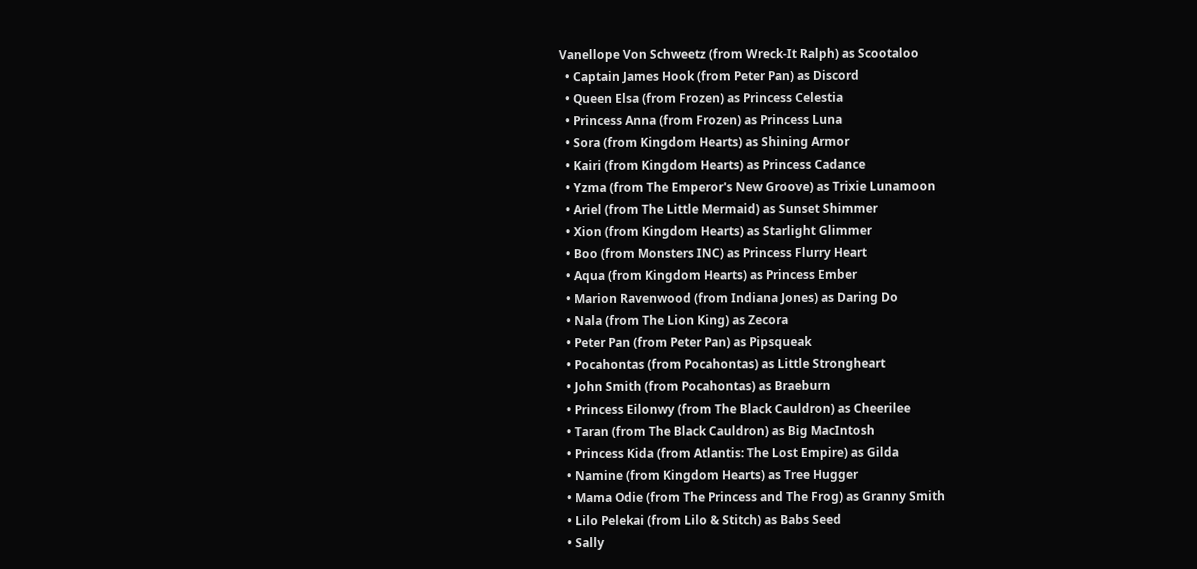Vanellope Von Schweetz (from Wreck-It Ralph) as Scootaloo
  • Captain James Hook (from Peter Pan) as Discord
  • Queen Elsa (from Frozen) as Princess Celestia
  • Princess Anna (from Frozen) as Princess Luna
  • Sora (from Kingdom Hearts) as Shining Armor
  • Kairi (from Kingdom Hearts) as Princess Cadance
  • Yzma (from The Emperor's New Groove) as Trixie Lunamoon
  • Ariel (from The Little Mermaid) as Sunset Shimmer
  • Xion (from Kingdom Hearts) as Starlight Glimmer
  • Boo (from Monsters INC) as Princess Flurry Heart
  • Aqua (from Kingdom Hearts) as Princess Ember
  • Marion Ravenwood (from Indiana Jones) as Daring Do
  • Nala (from The Lion King) as Zecora
  • Peter Pan (from Peter Pan) as Pipsqueak
  • Pocahontas (from Pocahontas) as Little Strongheart
  • John Smith (from Pocahontas) as Braeburn
  • Princess Eilonwy (from The Black Cauldron) as Cheerilee
  • Taran (from The Black Cauldron) as Big MacIntosh
  • Princess Kida (from Atlantis: The Lost Empire) as Gilda
  • Namine (from Kingdom Hearts) as Tree Hugger
  • Mama Odie (from The Princess and The Frog) as Granny Smith
  • Lilo Pelekai (from Lilo & Stitch) as Babs Seed
  • Sally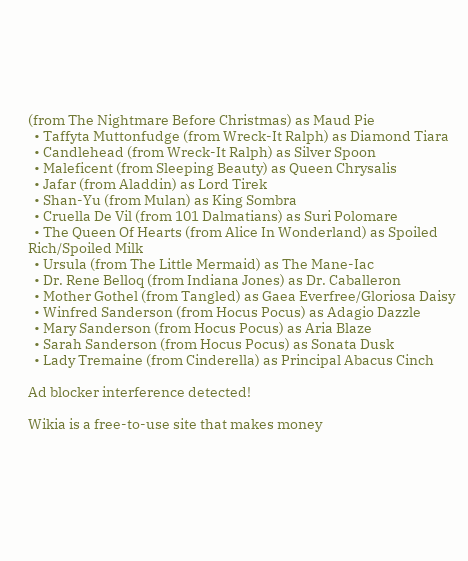(from The Nightmare Before Christmas) as Maud Pie
  • Taffyta Muttonfudge (from Wreck-It Ralph) as Diamond Tiara
  • Candlehead (from Wreck-It Ralph) as Silver Spoon
  • Maleficent (from Sleeping Beauty) as Queen Chrysalis
  • Jafar (from Aladdin) as Lord Tirek
  • Shan-Yu (from Mulan) as King Sombra
  • Cruella De Vil (from 101 Dalmatians) as Suri Polomare
  • The Queen Of Hearts (from Alice In Wonderland) as Spoiled Rich/Spoiled Milk
  • Ursula (from The Little Mermaid) as The Mane-Iac
  • Dr. Rene Belloq (from Indiana Jones) as Dr. Caballeron
  • Mother Gothel (from Tangled) as Gaea Everfree/Gloriosa Daisy
  • Winfred Sanderson (from Hocus Pocus) as Adagio Dazzle
  • Mary Sanderson (from Hocus Pocus) as Aria Blaze
  • Sarah Sanderson (from Hocus Pocus) as Sonata Dusk
  • Lady Tremaine (from Cinderella) as Principal Abacus Cinch

Ad blocker interference detected!

Wikia is a free-to-use site that makes money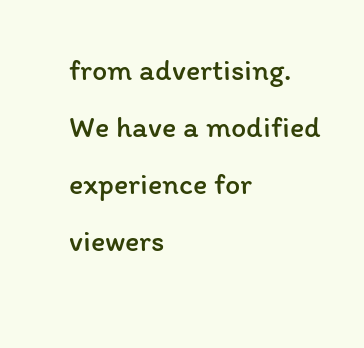from advertising. We have a modified experience for viewers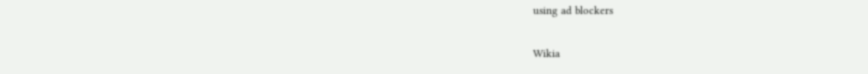using ad blockers

Wikia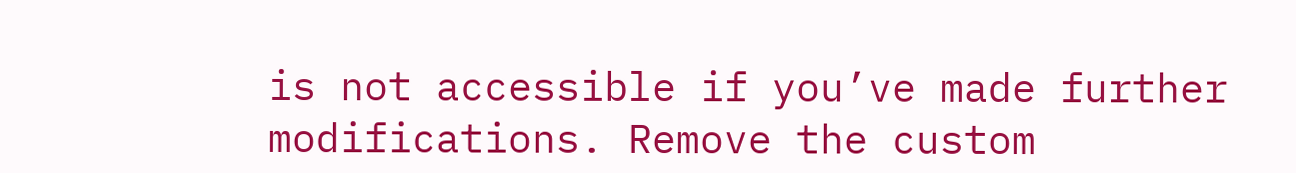is not accessible if you’ve made further modifications. Remove the custom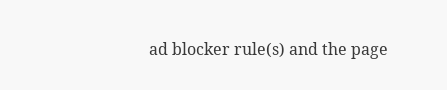ad blocker rule(s) and the page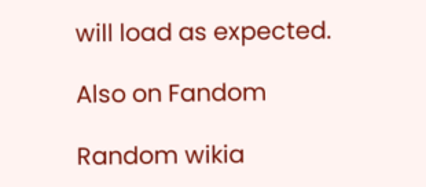will load as expected.

Also on Fandom

Random wikia